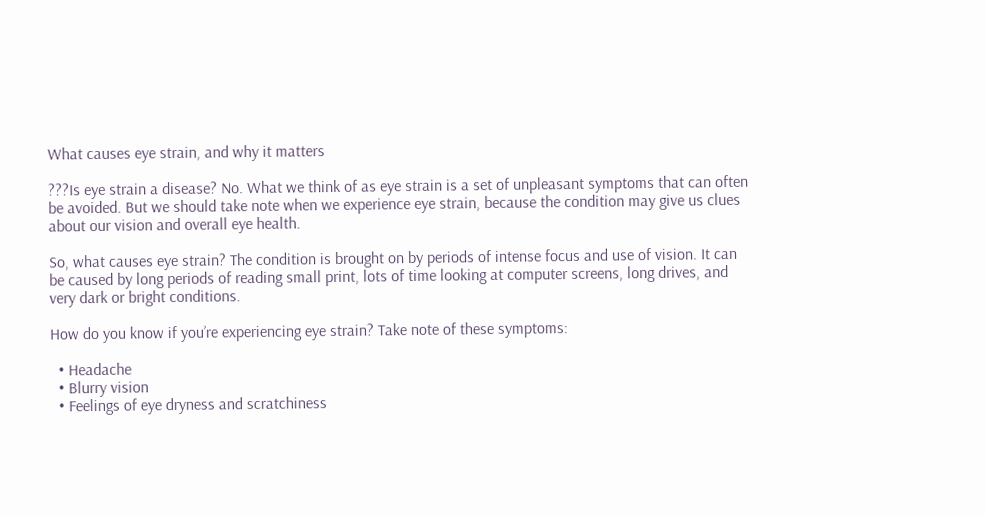What causes eye strain, and why it matters

???Is eye strain a disease? No. What we think of as eye strain is a set of unpleasant symptoms that can often be avoided. But we should take note when we experience eye strain, because the condition may give us clues about our vision and overall eye health.

So, what causes eye strain? The condition is brought on by periods of intense focus and use of vision. It can be caused by long periods of reading small print, lots of time looking at computer screens, long drives, and very dark or bright conditions.

How do you know if you’re experiencing eye strain? Take note of these symptoms:

  • Headache
  • Blurry vision
  • Feelings of eye dryness and scratchiness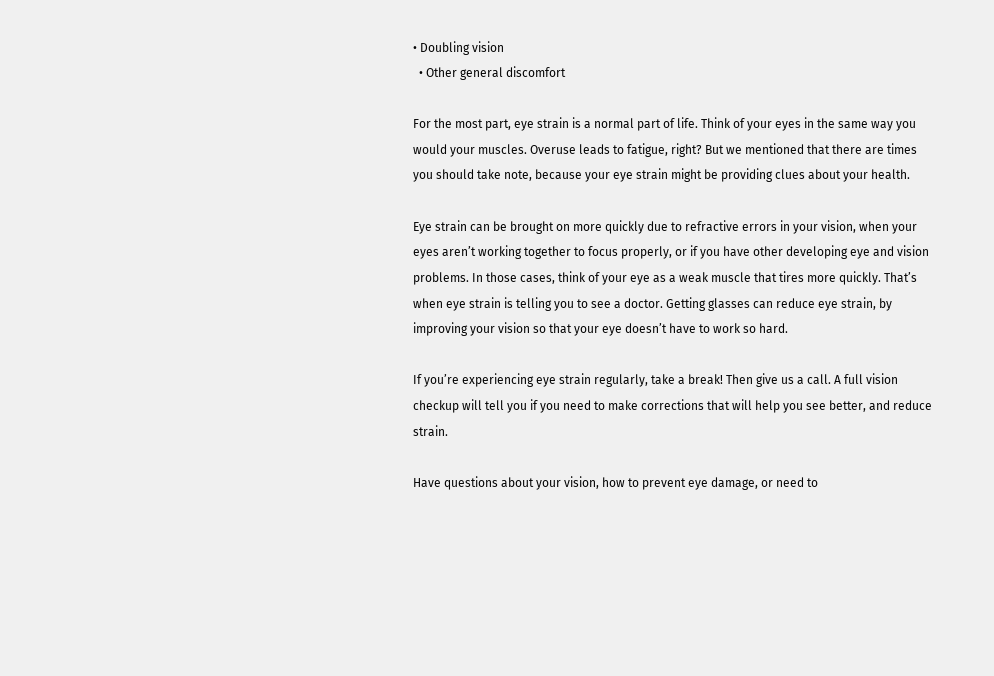• Doubling vision
  • Other general discomfort

For the most part, eye strain is a normal part of life. Think of your eyes in the same way you would your muscles. Overuse leads to fatigue, right? But we mentioned that there are times you should take note, because your eye strain might be providing clues about your health.

Eye strain can be brought on more quickly due to refractive errors in your vision, when your eyes aren’t working together to focus properly, or if you have other developing eye and vision problems. In those cases, think of your eye as a weak muscle that tires more quickly. That’s when eye strain is telling you to see a doctor. Getting glasses can reduce eye strain, by improving your vision so that your eye doesn’t have to work so hard.

If you’re experiencing eye strain regularly, take a break! Then give us a call. A full vision checkup will tell you if you need to make corrections that will help you see better, and reduce strain.

Have questions about your vision, how to prevent eye damage, or need to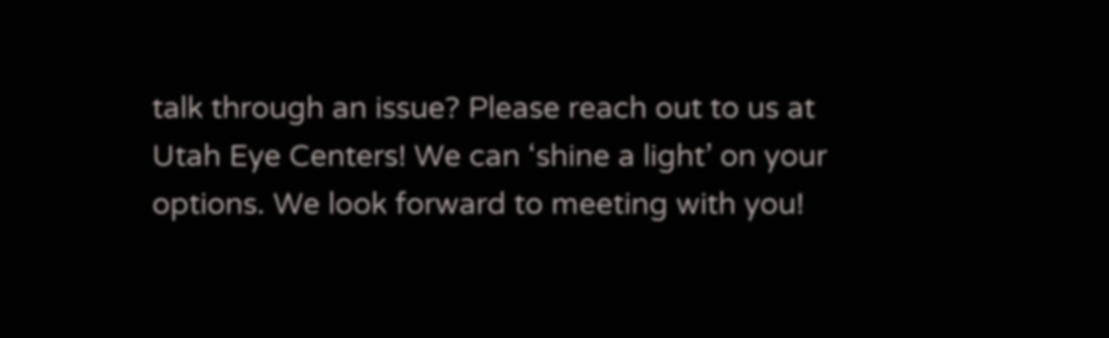talk through an issue? Please reach out to us at Utah Eye Centers! We can ‘shine a light’ on your options. We look forward to meeting with you!